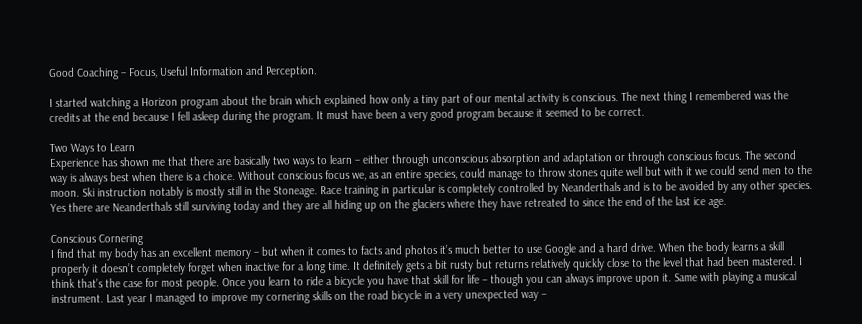Good Coaching – Focus, Useful Information and Perception.

I started watching a Horizon program about the brain which explained how only a tiny part of our mental activity is conscious. The next thing I remembered was the credits at the end because I fell asleep during the program. It must have been a very good program because it seemed to be correct.

Two Ways to Learn
Experience has shown me that there are basically two ways to learn – either through unconscious absorption and adaptation or through conscious focus. The second way is always best when there is a choice. Without conscious focus we, as an entire species, could manage to throw stones quite well but with it we could send men to the moon. Ski instruction notably is mostly still in the Stoneage. Race training in particular is completely controlled by Neanderthals and is to be avoided by any other species. Yes there are Neanderthals still surviving today and they are all hiding up on the glaciers where they have retreated to since the end of the last ice age.

Conscious Cornering
I find that my body has an excellent memory – but when it comes to facts and photos it’s much better to use Google and a hard drive. When the body learns a skill properly it doesn’t completely forget when inactive for a long time. It definitely gets a bit rusty but returns relatively quickly close to the level that had been mastered. I think that’s the case for most people. Once you learn to ride a bicycle you have that skill for life – though you can always improve upon it. Same with playing a musical instrument. Last year I managed to improve my cornering skills on the road bicycle in a very unexpected way –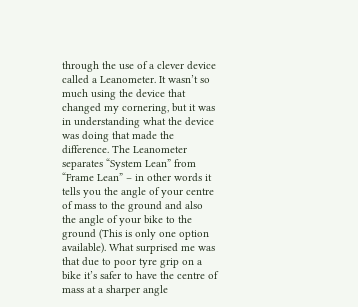through the use of a clever device called a Leanometer. It wasn’t so much using the device that changed my cornering, but it was in understanding what the device was doing that made the difference. The Leanometer separates “System Lean” from “Frame Lean” – in other words it tells you the angle of your centre of mass to the ground and also the angle of your bike to the ground (This is only one option available). What surprised me was that due to poor tyre grip on a bike it’s safer to have the centre of mass at a sharper angle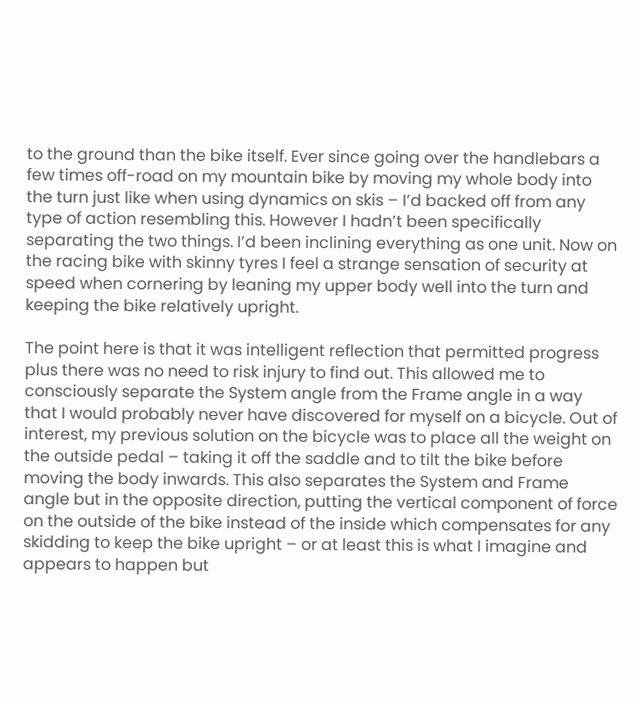to the ground than the bike itself. Ever since going over the handlebars a few times off-road on my mountain bike by moving my whole body into the turn just like when using dynamics on skis – I’d backed off from any type of action resembling this. However I hadn’t been specifically separating the two things. I’d been inclining everything as one unit. Now on the racing bike with skinny tyres I feel a strange sensation of security at speed when cornering by leaning my upper body well into the turn and keeping the bike relatively upright.

The point here is that it was intelligent reflection that permitted progress plus there was no need to risk injury to find out. This allowed me to consciously separate the System angle from the Frame angle in a way that I would probably never have discovered for myself on a bicycle. Out of interest, my previous solution on the bicycle was to place all the weight on the outside pedal – taking it off the saddle and to tilt the bike before moving the body inwards. This also separates the System and Frame angle but in the opposite direction, putting the vertical component of force on the outside of the bike instead of the inside which compensates for any skidding to keep the bike upright – or at least this is what I imagine and appears to happen but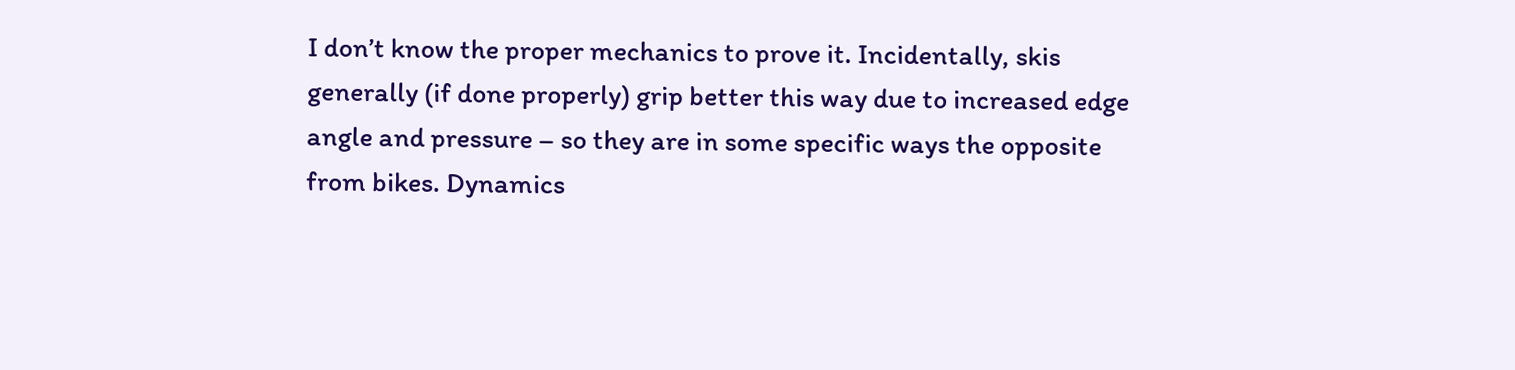I don’t know the proper mechanics to prove it. Incidentally, skis generally (if done properly) grip better this way due to increased edge angle and pressure – so they are in some specific ways the opposite from bikes. Dynamics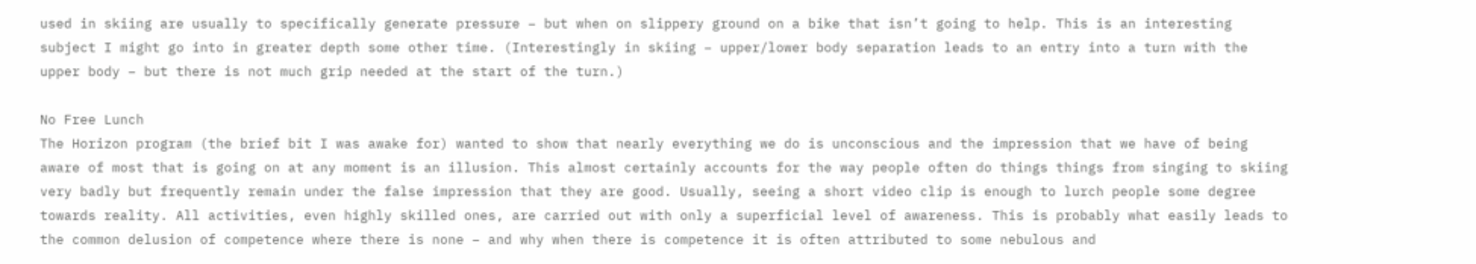used in skiing are usually to specifically generate pressure – but when on slippery ground on a bike that isn’t going to help. This is an interesting subject I might go into in greater depth some other time. (Interestingly in skiing – upper/lower body separation leads to an entry into a turn with the upper body – but there is not much grip needed at the start of the turn.)

No Free Lunch
The Horizon program (the brief bit I was awake for) wanted to show that nearly everything we do is unconscious and the impression that we have of being aware of most that is going on at any moment is an illusion. This almost certainly accounts for the way people often do things things from singing to skiing very badly but frequently remain under the false impression that they are good. Usually, seeing a short video clip is enough to lurch people some degree towards reality. All activities, even highly skilled ones, are carried out with only a superficial level of awareness. This is probably what easily leads to the common delusion of competence where there is none – and why when there is competence it is often attributed to some nebulous and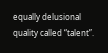equally delusional quality called “talent”.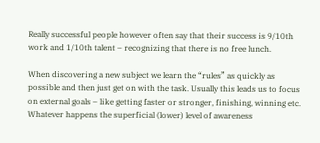Really successful people however often say that their success is 9/10th work and 1/10th talent – recognizing that there is no free lunch.

When discovering a new subject we learn the “rules” as quickly as possible and then just get on with the task. Usually this leads us to focus on external goals – like getting faster or stronger, finishing, winning etc. Whatever happens the superficial (lower) level of awareness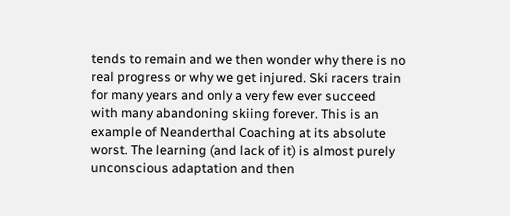tends to remain and we then wonder why there is no real progress or why we get injured. Ski racers train for many years and only a very few ever succeed with many abandoning skiing forever. This is an example of Neanderthal Coaching at its absolute worst. The learning (and lack of it) is almost purely unconscious adaptation and then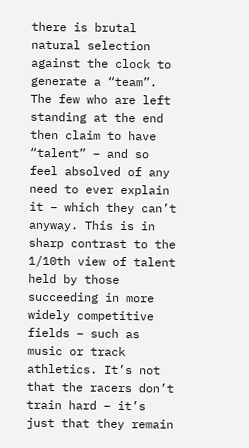there is brutal natural selection against the clock to generate a “team”. The few who are left standing at the end then claim to have “talent” – and so feel absolved of any need to ever explain it – which they can’t anyway. This is in sharp contrast to the 1/10th view of talent held by those succeeding in more widely competitive fields – such as music or track athletics. It’s not that the racers don’t train hard – it’s just that they remain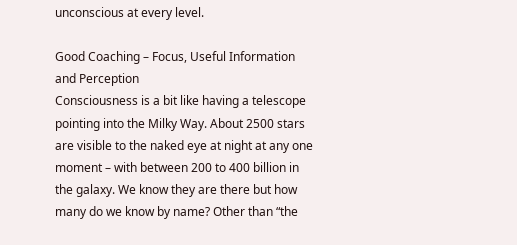unconscious at every level.

Good Coaching – Focus, Useful Information and Perception
Consciousness is a bit like having a telescope pointing into the Milky Way. About 2500 stars are visible to the naked eye at night at any one moment – with between 200 to 400 billion in the galaxy. We know they are there but how many do we know by name? Other than “the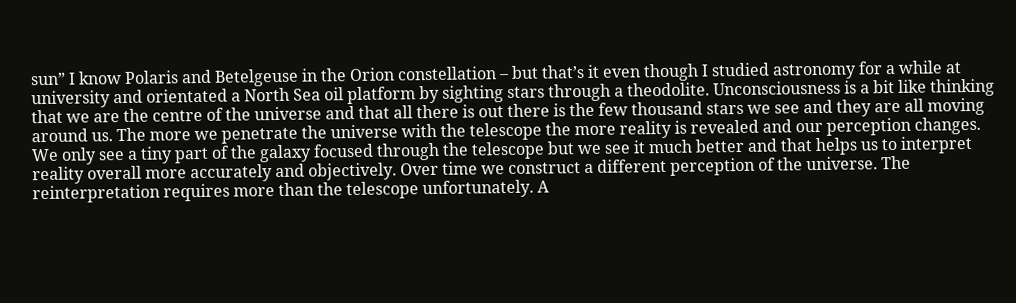sun” I know Polaris and Betelgeuse in the Orion constellation – but that’s it even though I studied astronomy for a while at university and orientated a North Sea oil platform by sighting stars through a theodolite. Unconsciousness is a bit like thinking that we are the centre of the universe and that all there is out there is the few thousand stars we see and they are all moving around us. The more we penetrate the universe with the telescope the more reality is revealed and our perception changes. We only see a tiny part of the galaxy focused through the telescope but we see it much better and that helps us to interpret reality overall more accurately and objectively. Over time we construct a different perception of the universe. The reinterpretation requires more than the telescope unfortunately. A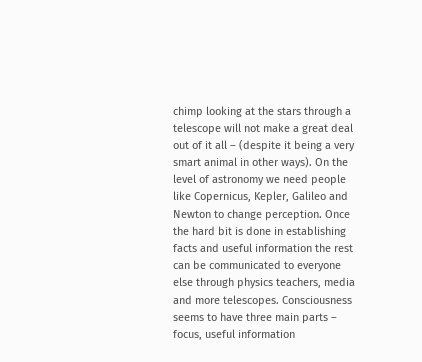chimp looking at the stars through a telescope will not make a great deal out of it all – (despite it being a very smart animal in other ways). On the level of astronomy we need people like Copernicus, Kepler, Galileo and Newton to change perception. Once the hard bit is done in establishing facts and useful information the rest can be communicated to everyone else through physics teachers, media and more telescopes. Consciousness seems to have three main parts – focus, useful information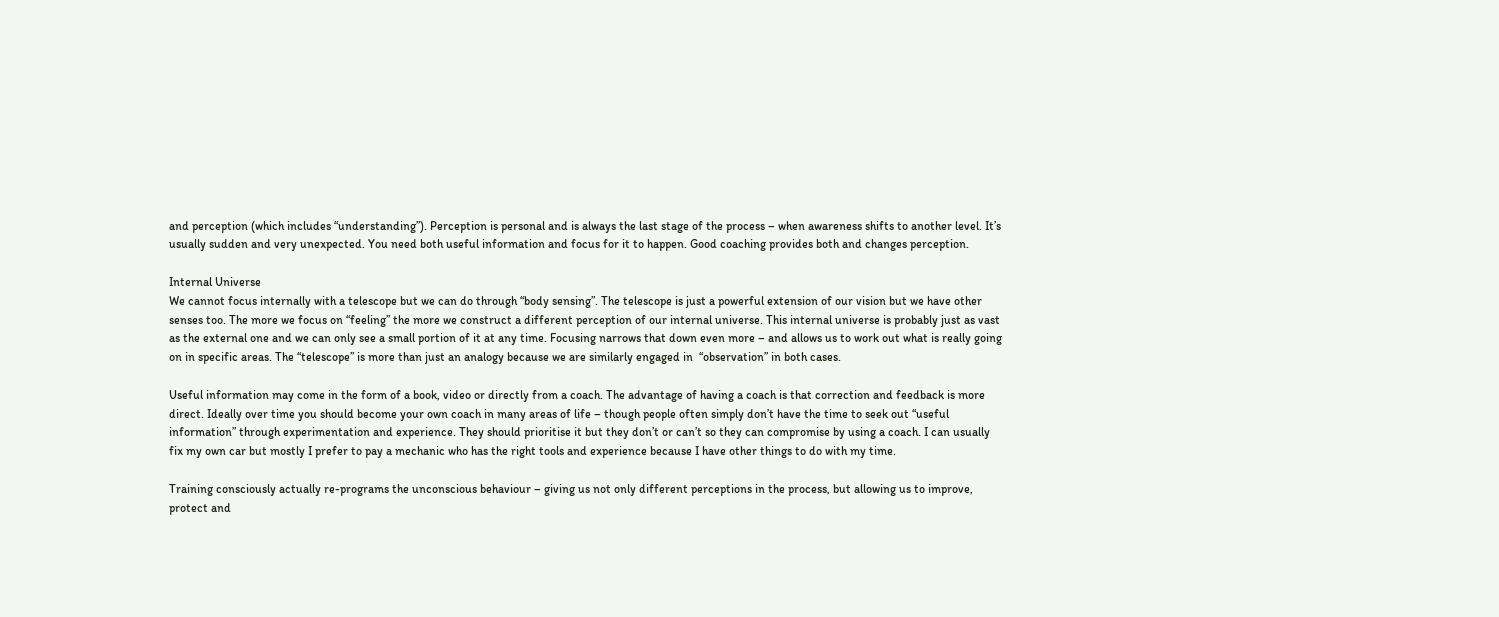and perception (which includes “understanding”). Perception is personal and is always the last stage of the process – when awareness shifts to another level. It’s usually sudden and very unexpected. You need both useful information and focus for it to happen. Good coaching provides both and changes perception.

Internal Universe
We cannot focus internally with a telescope but we can do through “body sensing”. The telescope is just a powerful extension of our vision but we have other senses too. The more we focus on “feeling” the more we construct a different perception of our internal universe. This internal universe is probably just as vast as the external one and we can only see a small portion of it at any time. Focusing narrows that down even more – and allows us to work out what is really going on in specific areas. The “telescope” is more than just an analogy because we are similarly engaged in  “observation” in both cases.

Useful information may come in the form of a book, video or directly from a coach. The advantage of having a coach is that correction and feedback is more direct. Ideally over time you should become your own coach in many areas of life – though people often simply don’t have the time to seek out “useful information” through experimentation and experience. They should prioritise it but they don’t or can’t so they can compromise by using a coach. I can usually fix my own car but mostly I prefer to pay a mechanic who has the right tools and experience because I have other things to do with my time.

Training consciously actually re-programs the unconscious behaviour – giving us not only different perceptions in the process, but allowing us to improve, protect and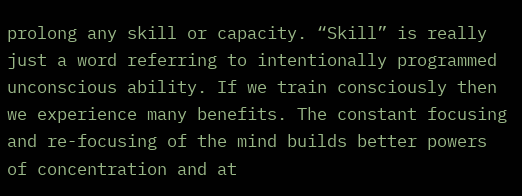prolong any skill or capacity. “Skill” is really just a word referring to intentionally programmed unconscious ability. If we train consciously then we experience many benefits. The constant focusing and re-focusing of the mind builds better powers of concentration and at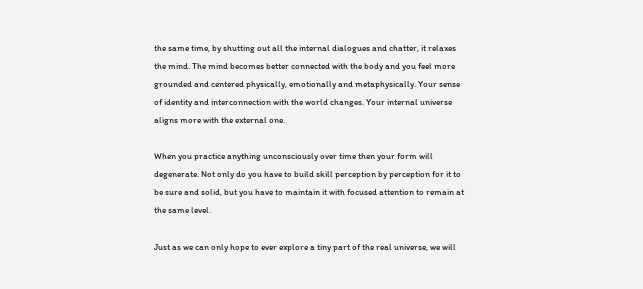the same time, by shutting out all the internal dialogues and chatter, it relaxes the mind. The mind becomes better connected with the body and you feel more grounded and centered physically, emotionally and metaphysically. Your sense of identity and interconnection with the world changes. Your internal universe aligns more with the external one.

When you practice anything unconsciously over time then your form will degenerate. Not only do you have to build skill perception by perception for it to be sure and solid, but you have to maintain it with focused attention to remain at the same level.

Just as we can only hope to ever explore a tiny part of the real universe, we will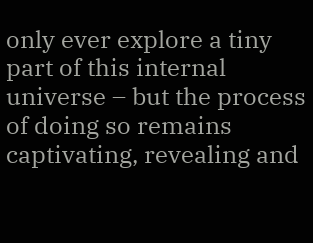only ever explore a tiny part of this internal universe – but the process of doing so remains captivating, revealing and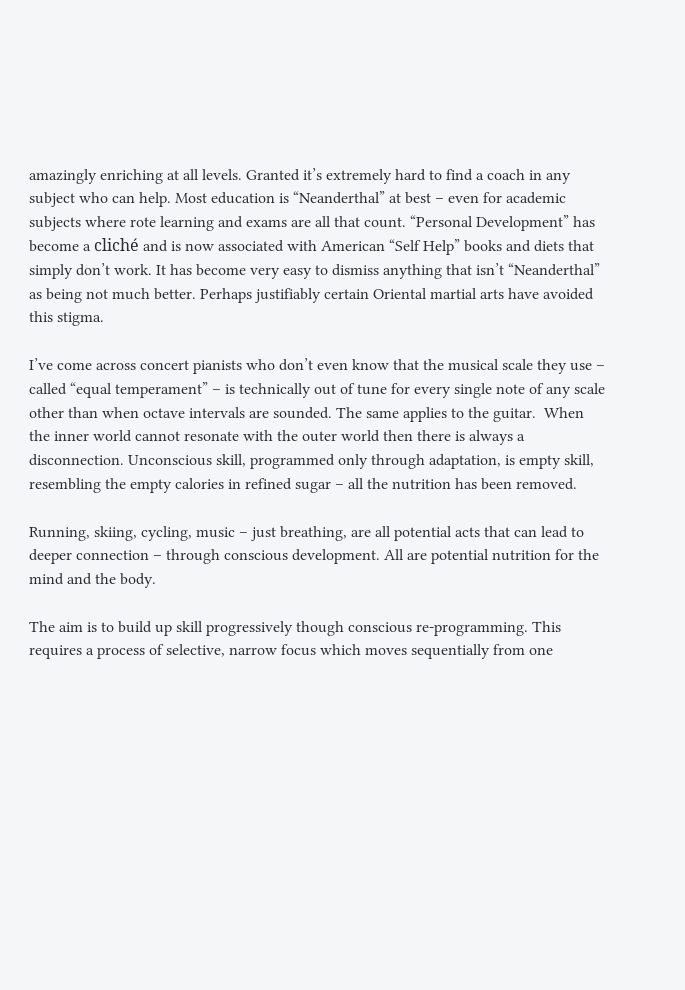amazingly enriching at all levels. Granted it’s extremely hard to find a coach in any subject who can help. Most education is “Neanderthal” at best – even for academic subjects where rote learning and exams are all that count. “Personal Development” has become a cliché and is now associated with American “Self Help” books and diets that simply don’t work. It has become very easy to dismiss anything that isn’t “Neanderthal” as being not much better. Perhaps justifiably certain Oriental martial arts have avoided this stigma.

I’ve come across concert pianists who don’t even know that the musical scale they use – called “equal temperament” – is technically out of tune for every single note of any scale other than when octave intervals are sounded. The same applies to the guitar.  When the inner world cannot resonate with the outer world then there is always a disconnection. Unconscious skill, programmed only through adaptation, is empty skill, resembling the empty calories in refined sugar – all the nutrition has been removed.

Running, skiing, cycling, music – just breathing, are all potential acts that can lead to deeper connection – through conscious development. All are potential nutrition for the mind and the body.

The aim is to build up skill progressively though conscious re-programming. This requires a process of selective, narrow focus which moves sequentially from one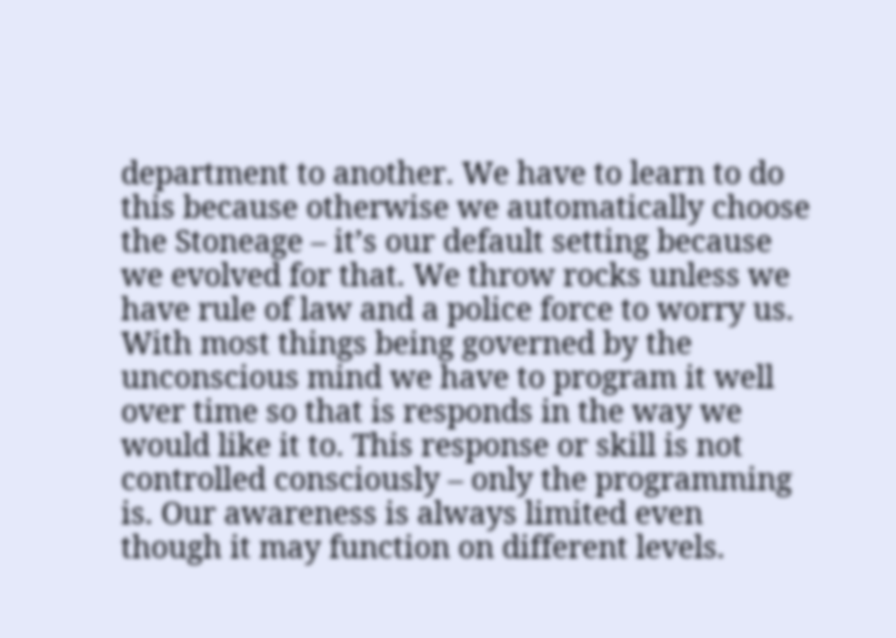department to another. We have to learn to do this because otherwise we automatically choose the Stoneage – it’s our default setting because we evolved for that. We throw rocks unless we have rule of law and a police force to worry us. With most things being governed by the unconscious mind we have to program it well over time so that is responds in the way we would like it to. This response or skill is not controlled consciously – only the programming is. Our awareness is always limited even though it may function on different levels.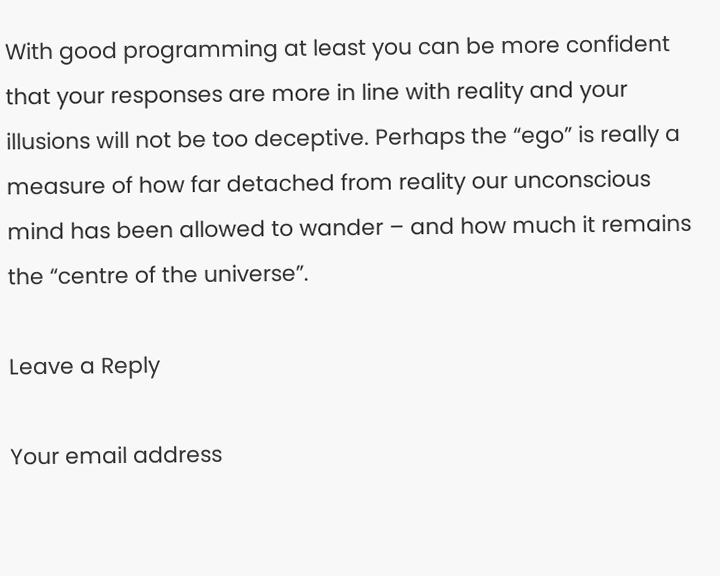With good programming at least you can be more confident that your responses are more in line with reality and your illusions will not be too deceptive. Perhaps the “ego” is really a measure of how far detached from reality our unconscious mind has been allowed to wander – and how much it remains the “centre of the universe”.

Leave a Reply

Your email address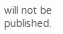will not be published.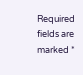Required fields are marked *